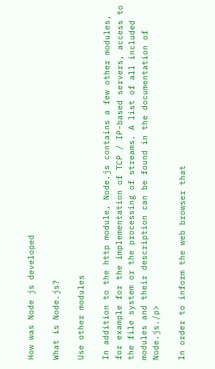How was Node js developed

What is Node.js?

Use other modules

In addition to the http module, Node.js contains a few other modules, for example for the implementation of TCP / IP-based servers, access to the file system or the processing of streams. A list of all included modules and their description can be found in the documentation of Node.js./p>

In order to inform the web browser that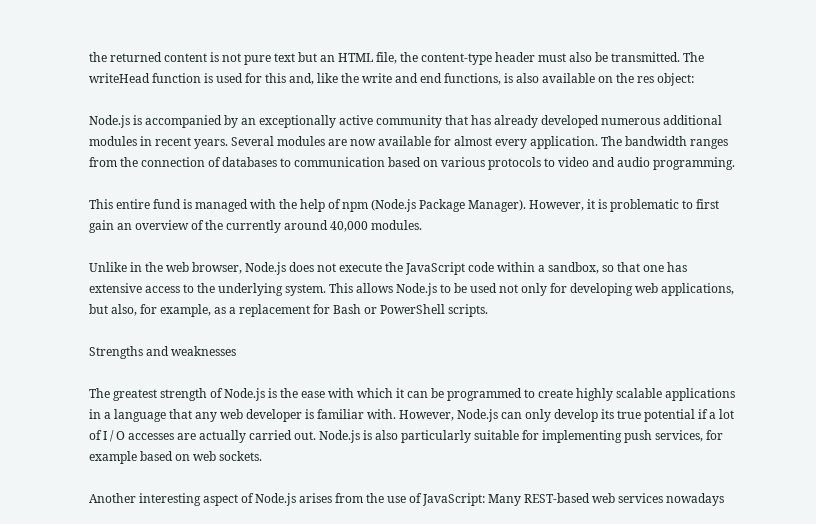the returned content is not pure text but an HTML file, the content-type header must also be transmitted. The writeHead function is used for this and, like the write and end functions, is also available on the res object:

Node.js is accompanied by an exceptionally active community that has already developed numerous additional modules in recent years. Several modules are now available for almost every application. The bandwidth ranges from the connection of databases to communication based on various protocols to video and audio programming.

This entire fund is managed with the help of npm (Node.js Package Manager). However, it is problematic to first gain an overview of the currently around 40,000 modules.

Unlike in the web browser, Node.js does not execute the JavaScript code within a sandbox, so that one has extensive access to the underlying system. This allows Node.js to be used not only for developing web applications, but also, for example, as a replacement for Bash or PowerShell scripts.

Strengths and weaknesses

The greatest strength of Node.js is the ease with which it can be programmed to create highly scalable applications in a language that any web developer is familiar with. However, Node.js can only develop its true potential if a lot of I / O accesses are actually carried out. Node.js is also particularly suitable for implementing push services, for example based on web sockets.

Another interesting aspect of Node.js arises from the use of JavaScript: Many REST-based web services nowadays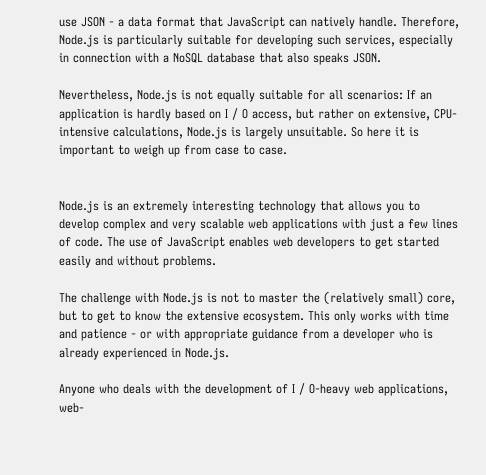use JSON - a data format that JavaScript can natively handle. Therefore, Node.js is particularly suitable for developing such services, especially in connection with a NoSQL database that also speaks JSON.

Nevertheless, Node.js is not equally suitable for all scenarios: If an application is hardly based on I / O access, but rather on extensive, CPU-intensive calculations, Node.js is largely unsuitable. So here it is important to weigh up from case to case.


Node.js is an extremely interesting technology that allows you to develop complex and very scalable web applications with just a few lines of code. The use of JavaScript enables web developers to get started easily and without problems.

The challenge with Node.js is not to master the (relatively small) core, but to get to know the extensive ecosystem. This only works with time and patience - or with appropriate guidance from a developer who is already experienced in Node.js.

Anyone who deals with the development of I / O-heavy web applications, web-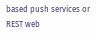based push services or REST web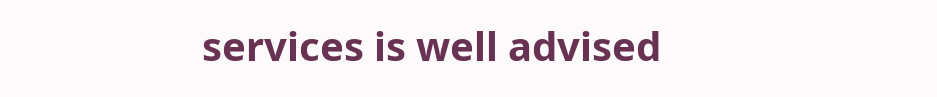services is well advised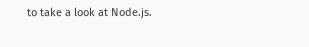to take a look at Node.js.